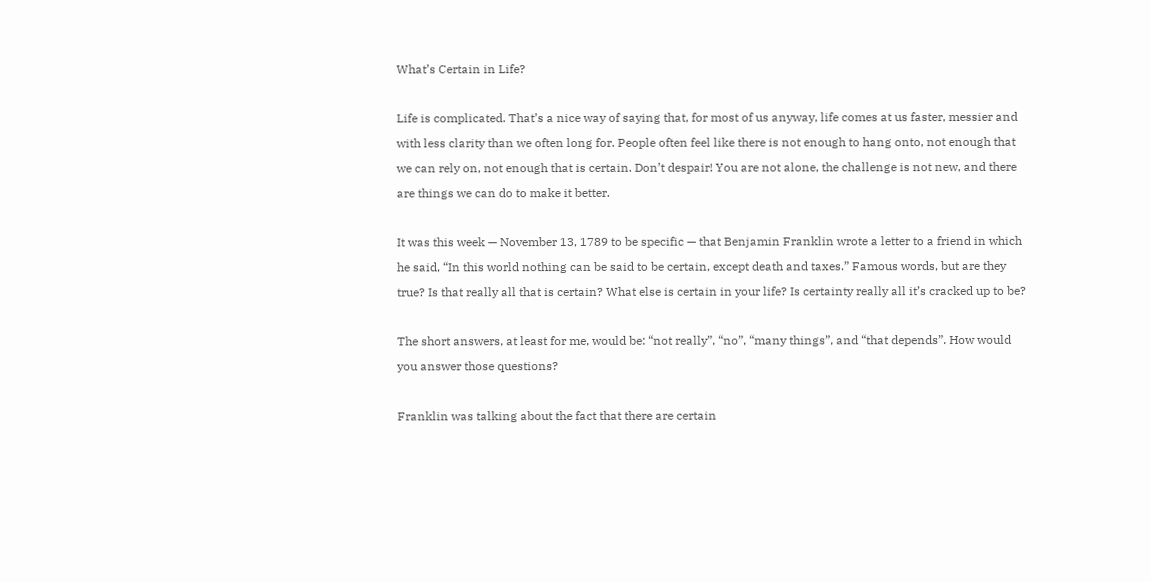What’s Certain in Life?

Life is complicated. That’s a nice way of saying that, for most of us anyway, life comes at us faster, messier and with less clarity than we often long for. People often feel like there is not enough to hang onto, not enough that we can rely on, not enough that is certain. Don’t despair! You are not alone, the challenge is not new, and there are things we can do to make it better.

It was this week — November 13, 1789 to be specific — that Benjamin Franklin wrote a letter to a friend in which he said, “In this world nothing can be said to be certain, except death and taxes.” Famous words, but are they true? Is that really all that is certain? What else is certain in your life? Is certainty really all it’s cracked up to be?

The short answers, at least for me, would be: “not really”, “no”, “many things”, and “that depends”. How would you answer those questions?

Franklin was talking about the fact that there are certain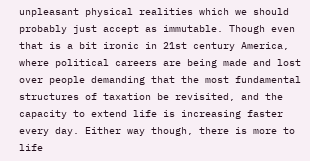unpleasant physical realities which we should probably just accept as immutable. Though even that is a bit ironic in 21st century America, where political careers are being made and lost over people demanding that the most fundamental structures of taxation be revisited, and the capacity to extend life is increasing faster every day. Either way though, there is more to life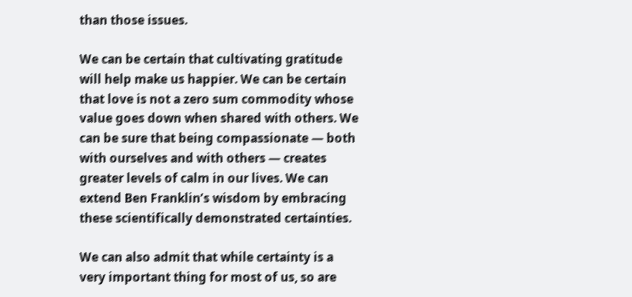than those issues.

We can be certain that cultivating gratitude will help make us happier. We can be certain that love is not a zero sum commodity whose value goes down when shared with others. We can be sure that being compassionate — both with ourselves and with others — creates greater levels of calm in our lives. We can extend Ben Franklin’s wisdom by embracing these scientifically demonstrated certainties.

We can also admit that while certainty is a very important thing for most of us, so are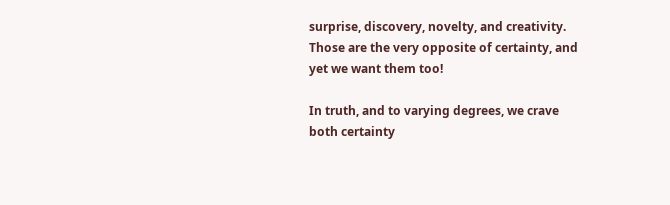surprise, discovery, novelty, and creativity. Those are the very opposite of certainty, and yet we want them too!

In truth, and to varying degrees, we crave both certainty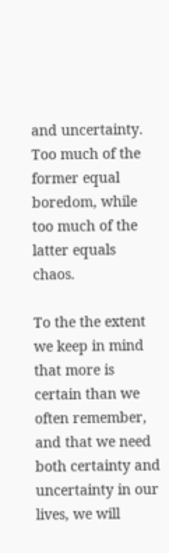and uncertainty. Too much of the former equal boredom, while too much of the latter equals chaos.

To the the extent we keep in mind that more is certain than we often remember, and that we need both certainty and uncertainty in our lives, we will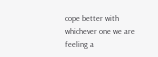cope better with whichever one we are feeling a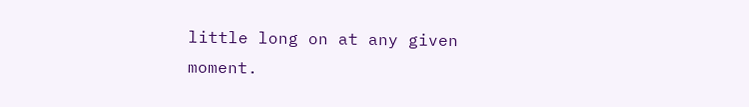little long on at any given moment.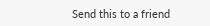Send this to a friend